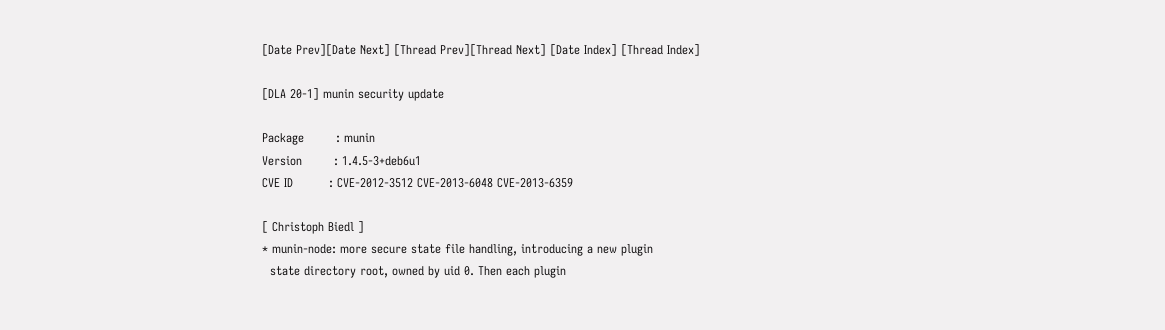[Date Prev][Date Next] [Thread Prev][Thread Next] [Date Index] [Thread Index]

[DLA 20-1] munin security update

Package        : munin
Version        : 1.4.5-3+deb6u1
CVE ID         : CVE-2012-3512 CVE-2013-6048 CVE-2013-6359

[ Christoph Biedl ]
* munin-node: more secure state file handling, introducing a new plugin
  state directory root, owned by uid 0. Then each plugin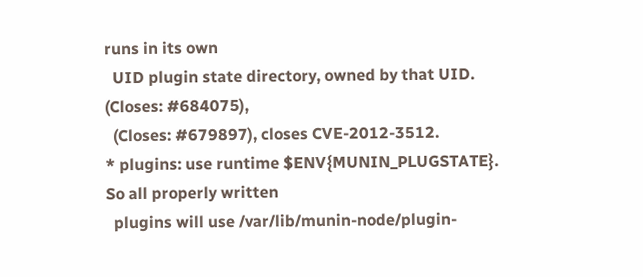runs in its own
  UID plugin state directory, owned by that UID. (Closes: #684075),
  (Closes: #679897), closes CVE-2012-3512.
* plugins: use runtime $ENV{MUNIN_PLUGSTATE}. So all properly written
  plugins will use /var/lib/munin-node/plugin-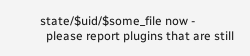state/$uid/$some_file now -
  please report plugins that are still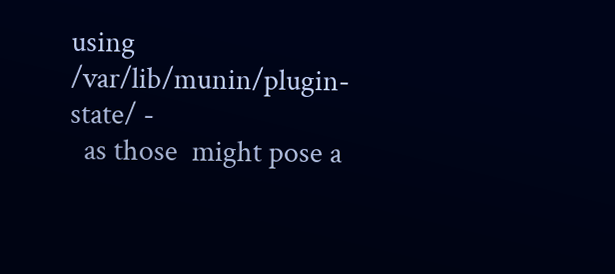using /var/lib/munin/plugin-state/ -
  as those  might pose a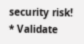security risk!
* Validate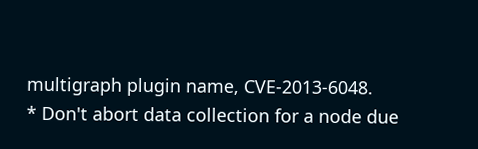multigraph plugin name, CVE-2013-6048.
* Don't abort data collection for a node due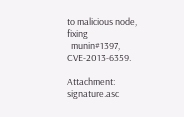to malicious node, fixing
  munin#1397, CVE-2013-6359.

Attachment: signature.asc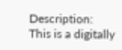Description: This is a digitally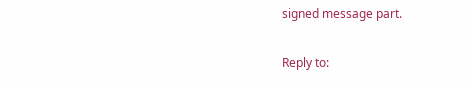signed message part.

Reply to: